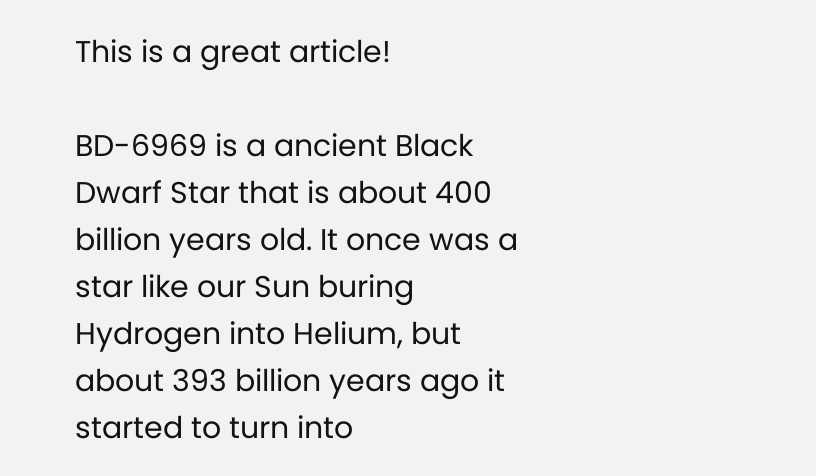This is a great article!

BD-6969 is a ancient Black Dwarf Star that is about 400 billion years old. It once was a star like our Sun buring Hydrogen into Helium, but about 393 billion years ago it started to turn into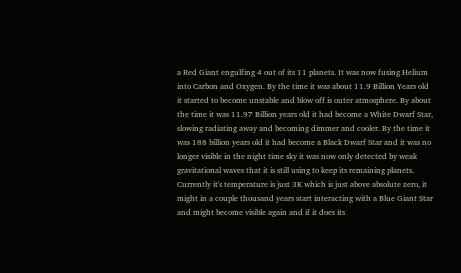a Red Giant engulfing 4 out of its 11 planets. It was now fusing Helium into Carbon and Oxygen. By the time it was about 11.9 Billion Years old it started to become unstable and blow off is outer atmosphere. By about the time it was 11.97 Billion years old it had become a White Dwarf Star, slowing radiating away and becoming dimmer and cooler. By the time it was 188 billion years old it had become a Black Dwarf Star and it was no longer visible in the night time sky it was now only detected by weak gravitational waves that it is still using to keep its remaining planets. Currently it's temperature is just 3K which is just above absolute zero, it might in a couple thousand years start interacting with a Blue Giant Star and might become visible again and if it does its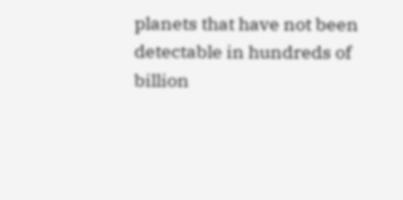planets that have not been detectable in hundreds of billion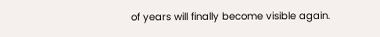of years will finally become visible again.